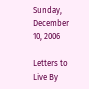Sunday, December 10, 2006

Letters to Live By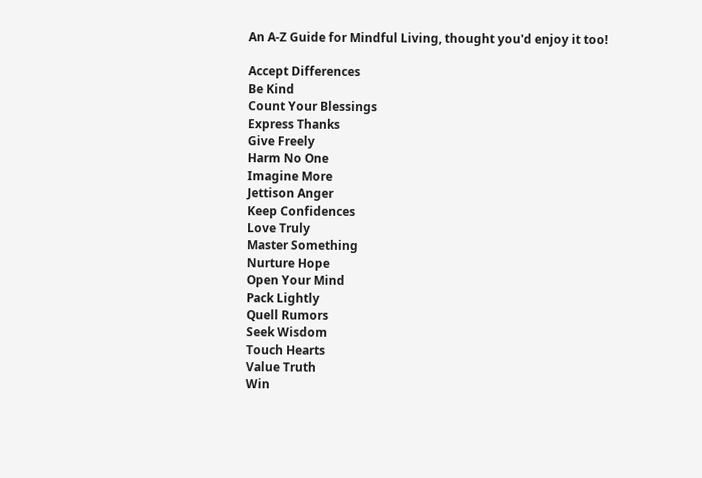An A-Z Guide for Mindful Living, thought you'd enjoy it too!

Accept Differences
Be Kind
Count Your Blessings
Express Thanks
Give Freely
Harm No One
Imagine More
Jettison Anger
Keep Confidences
Love Truly
Master Something
Nurture Hope
Open Your Mind
Pack Lightly
Quell Rumors
Seek Wisdom
Touch Hearts
Value Truth
Win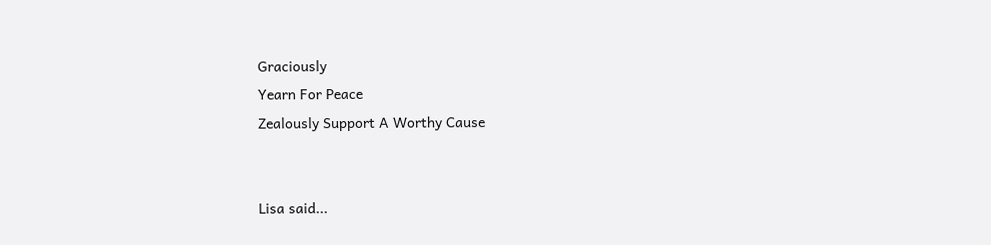Graciously
Yearn For Peace
Zealously Support A Worthy Cause


Lisa said...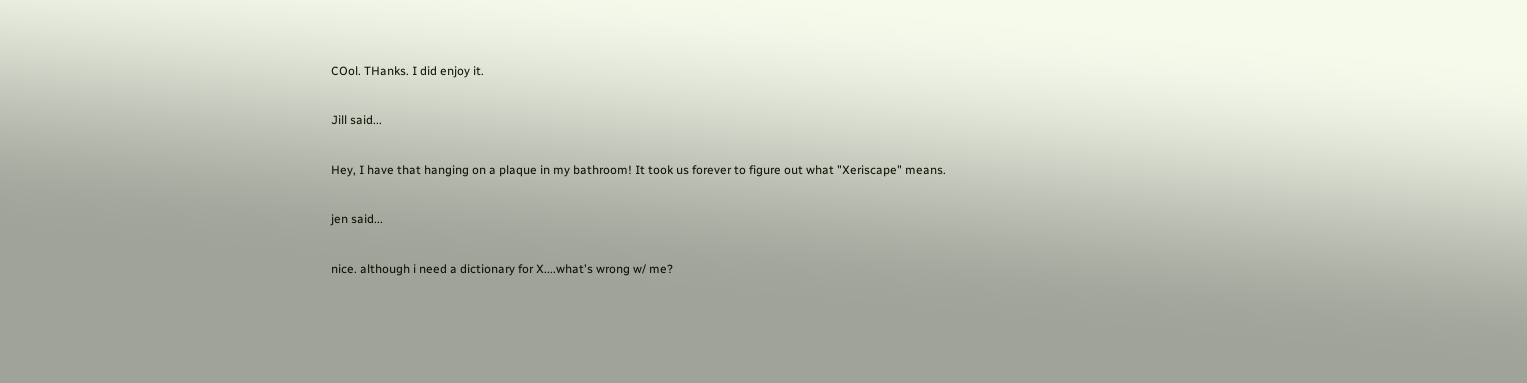COol. THanks. I did enjoy it.

Jill said...

Hey, I have that hanging on a plaque in my bathroom! It took us forever to figure out what "Xeriscape" means.

jen said...

nice. although i need a dictionary for X....what's wrong w/ me?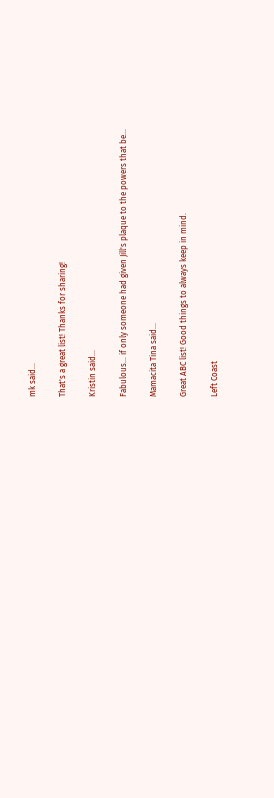mk said...

That's a great list! Thanks for sharing!

Kristin said...

Fabulous... if only someone had given Jill's plaque to the powers that be...

Mamacita Tina said...

Great ABC list! Good things to always keep in mind.

Left Coast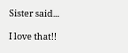Sister said...

I love that!!